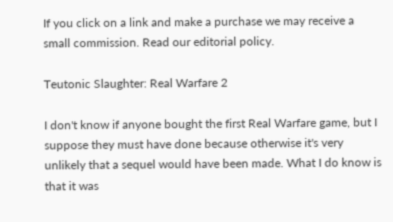If you click on a link and make a purchase we may receive a small commission. Read our editorial policy.

Teutonic Slaughter: Real Warfare 2

I don't know if anyone bought the first Real Warfare game, but I suppose they must have done because otherwise it's very unlikely that a sequel would have been made. What I do know is that it was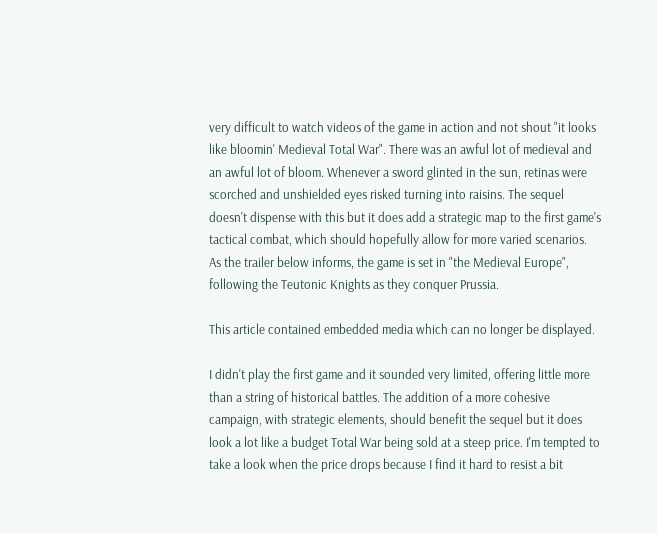very difficult to watch videos of the game in action and not shout "it looks like bloomin' Medieval Total War". There was an awful lot of medieval and an awful lot of bloom. Whenever a sword glinted in the sun, retinas were scorched and unshielded eyes risked turning into raisins. The sequel doesn't dispense with this but it does add a strategic map to the first game's tactical combat, which should hopefully allow for more varied scenarios. As the trailer below informs, the game is set in "the Medieval Europe", following the Teutonic Knights as they conquer Prussia.

This article contained embedded media which can no longer be displayed.

I didn't play the first game and it sounded very limited, offering little more than a string of historical battles. The addition of a more cohesive campaign, with strategic elements, should benefit the sequel but it does look a lot like a budget Total War being sold at a steep price. I'm tempted to take a look when the price drops because I find it hard to resist a bit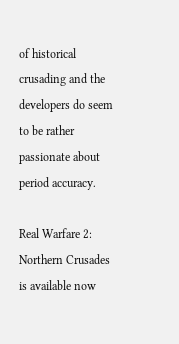of historical crusading and the developers do seem to be rather passionate about period accuracy.

Real Warfare 2: Northern Crusades is available now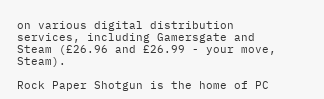on various digital distribution services, including Gamersgate and Steam (£26.96 and £26.99 - your move, Steam).

Rock Paper Shotgun is the home of PC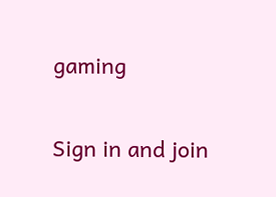gaming

Sign in and join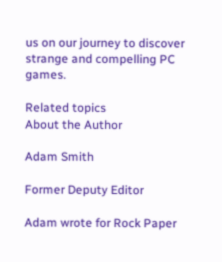us on our journey to discover strange and compelling PC games.

Related topics
About the Author

Adam Smith

Former Deputy Editor

Adam wrote for Rock Paper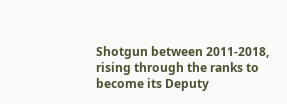Shotgun between 2011-2018, rising through the ranks to become its Deputy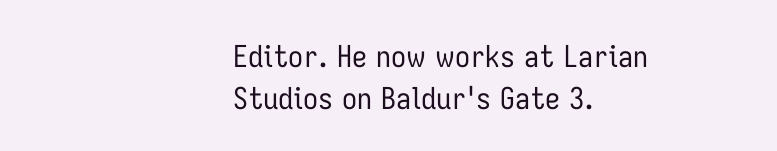Editor. He now works at Larian Studios on Baldur's Gate 3.